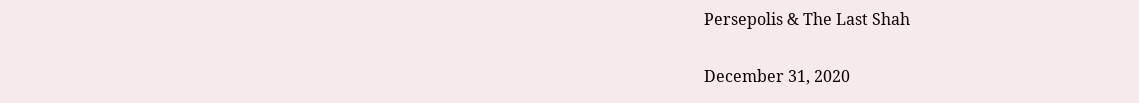Persepolis & The Last Shah

December 31, 2020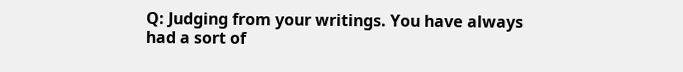Q: Judging from your writings. You have always had a sort of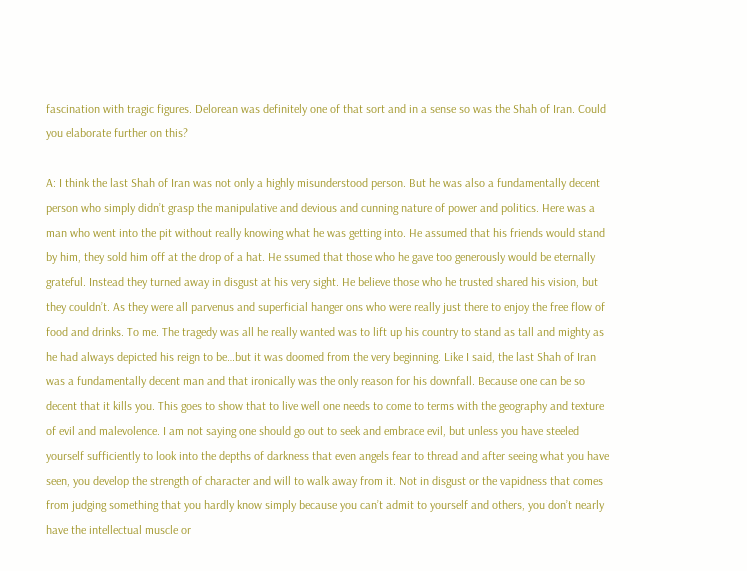fascination with tragic figures. Delorean was definitely one of that sort and in a sense so was the Shah of Iran. Could you elaborate further on this?

A: I think the last Shah of Iran was not only a highly misunderstood person. But he was also a fundamentally decent person who simply didn’t grasp the manipulative and devious and cunning nature of power and politics. Here was a man who went into the pit without really knowing what he was getting into. He assumed that his friends would stand by him, they sold him off at the drop of a hat. He ssumed that those who he gave too generously would be eternally grateful. Instead they turned away in disgust at his very sight. He believe those who he trusted shared his vision, but they couldn’t. As they were all parvenus and superficial hanger ons who were really just there to enjoy the free flow of food and drinks. To me. The tragedy was all he really wanted was to lift up his country to stand as tall and mighty as he had always depicted his reign to be…but it was doomed from the very beginning. Like I said, the last Shah of Iran was a fundamentally decent man and that ironically was the only reason for his downfall. Because one can be so decent that it kills you. This goes to show that to live well one needs to come to terms with the geography and texture of evil and malevolence. I am not saying one should go out to seek and embrace evil, but unless you have steeled yourself sufficiently to look into the depths of darkness that even angels fear to thread and after seeing what you have seen, you develop the strength of character and will to walk away from it. Not in disgust or the vapidness that comes from judging something that you hardly know simply because you can’t admit to yourself and others, you don’t nearly have the intellectual muscle or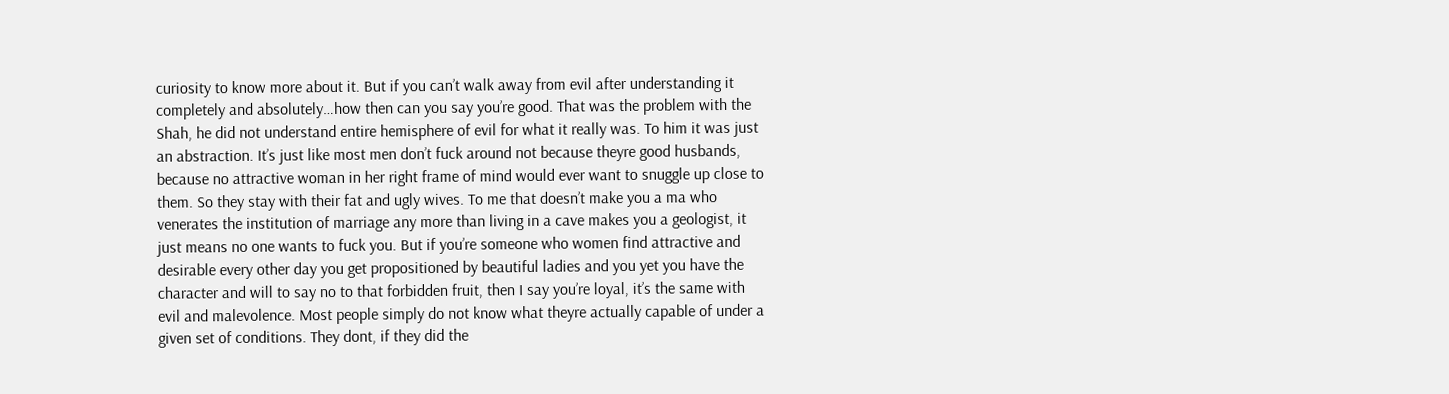curiosity to know more about it. But if you can’t walk away from evil after understanding it completely and absolutely…how then can you say you’re good. That was the problem with the Shah, he did not understand entire hemisphere of evil for what it really was. To him it was just an abstraction. It’s just like most men don’t fuck around not because theyre good husbands, because no attractive woman in her right frame of mind would ever want to snuggle up close to them. So they stay with their fat and ugly wives. To me that doesn’t make you a ma who venerates the institution of marriage any more than living in a cave makes you a geologist, it just means no one wants to fuck you. But if you’re someone who women find attractive and desirable every other day you get propositioned by beautiful ladies and you yet you have the character and will to say no to that forbidden fruit, then I say you’re loyal, it’s the same with evil and malevolence. Most people simply do not know what theyre actually capable of under a given set of conditions. They dont, if they did the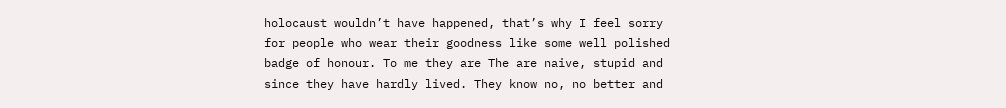holocaust wouldn’t have happened, that’s why I feel sorry for people who wear their goodness like some well polished badge of honour. To me they are The are naive, stupid and since they have hardly lived. They know no, no better and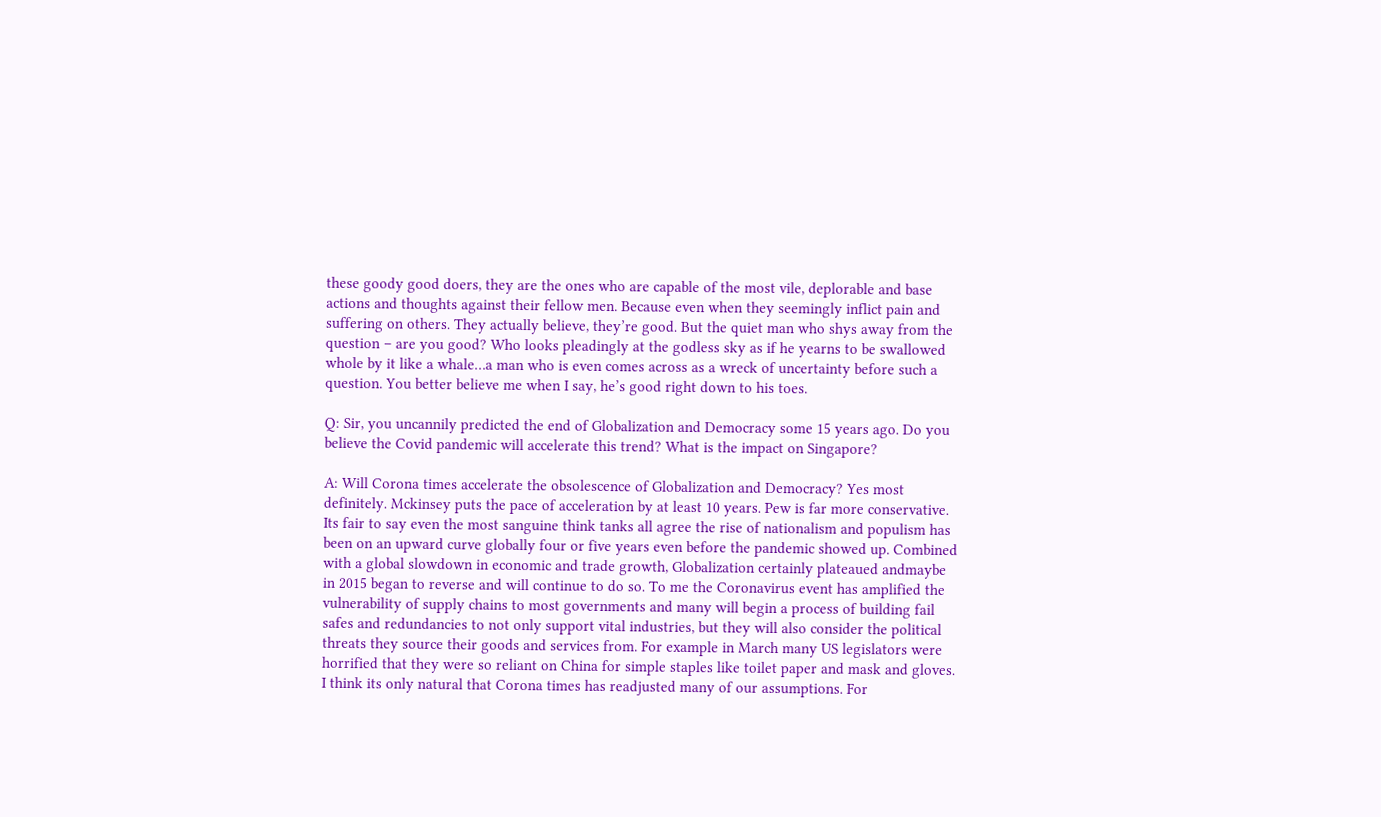these goody good doers, they are the ones who are capable of the most vile, deplorable and base actions and thoughts against their fellow men. Because even when they seemingly inflict pain and suffering on others. They actually believe, they’re good. But the quiet man who shys away from the question – are you good? Who looks pleadingly at the godless sky as if he yearns to be swallowed whole by it like a whale…a man who is even comes across as a wreck of uncertainty before such a question. You better believe me when I say, he’s good right down to his toes.

Q: Sir, you uncannily predicted the end of Globalization and Democracy some 15 years ago. Do you believe the Covid pandemic will accelerate this trend? What is the impact on Singapore?

A: Will Corona times accelerate the obsolescence of Globalization and Democracy? Yes most definitely. Mckinsey puts the pace of acceleration by at least 10 years. Pew is far more conservative. Its fair to say even the most sanguine think tanks all agree the rise of nationalism and populism has been on an upward curve globally four or five years even before the pandemic showed up. Combined with a global slowdown in economic and trade growth, Globalization certainly plateaued andmaybe in 2015 began to reverse and will continue to do so. To me the Coronavirus event has amplified the vulnerability of supply chains to most governments and many will begin a process of building fail safes and redundancies to not only support vital industries, but they will also consider the political threats they source their goods and services from. For example in March many US legislators were horrified that they were so reliant on China for simple staples like toilet paper and mask and gloves. I think its only natural that Corona times has readjusted many of our assumptions. For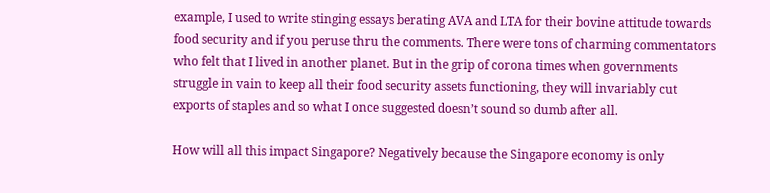example, I used to write stinging essays berating AVA and LTA for their bovine attitude towards food security and if you peruse thru the comments. There were tons of charming commentators who felt that I lived in another planet. But in the grip of corona times when governments struggle in vain to keep all their food security assets functioning, they will invariably cut exports of staples and so what I once suggested doesn’t sound so dumb after all.

How will all this impact Singapore? Negatively because the Singapore economy is only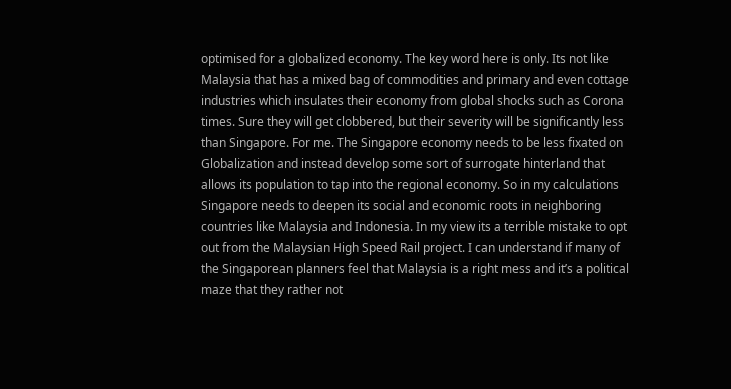optimised for a globalized economy. The key word here is only. Its not like Malaysia that has a mixed bag of commodities and primary and even cottage industries which insulates their economy from global shocks such as Corona times. Sure they will get clobbered, but their severity will be significantly less than Singapore. For me. The Singapore economy needs to be less fixated on Globalization and instead develop some sort of surrogate hinterland that allows its population to tap into the regional economy. So in my calculations Singapore needs to deepen its social and economic roots in neighboring countries like Malaysia and Indonesia. In my view its a terrible mistake to opt out from the Malaysian High Speed Rail project. I can understand if many of the Singaporean planners feel that Malaysia is a right mess and it’s a political maze that they rather not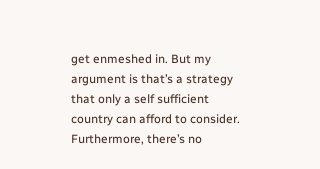get enmeshed in. But my argument is that’s a strategy that only a self sufficient country can afford to consider. Furthermore, there’s no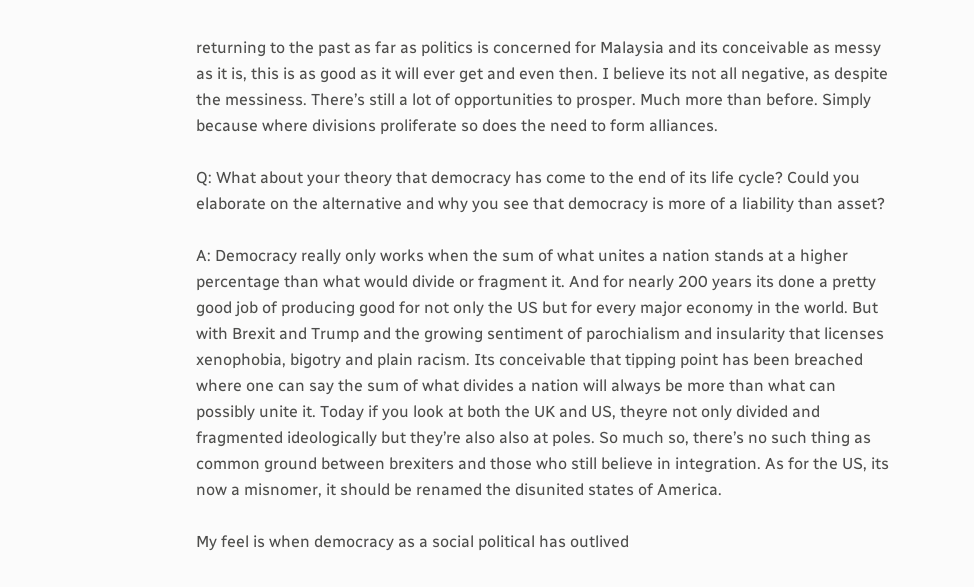returning to the past as far as politics is concerned for Malaysia and its conceivable as messy as it is, this is as good as it will ever get and even then. I believe its not all negative, as despite the messiness. There’s still a lot of opportunities to prosper. Much more than before. Simply because where divisions proliferate so does the need to form alliances.

Q: What about your theory that democracy has come to the end of its life cycle? Could you elaborate on the alternative and why you see that democracy is more of a liability than asset?

A: Democracy really only works when the sum of what unites a nation stands at a higher percentage than what would divide or fragment it. And for nearly 200 years its done a pretty good job of producing good for not only the US but for every major economy in the world. But with Brexit and Trump and the growing sentiment of parochialism and insularity that licenses xenophobia, bigotry and plain racism. Its conceivable that tipping point has been breached where one can say the sum of what divides a nation will always be more than what can possibly unite it. Today if you look at both the UK and US, theyre not only divided and fragmented ideologically but they’re also also at poles. So much so, there’s no such thing as common ground between brexiters and those who still believe in integration. As for the US, its now a misnomer, it should be renamed the disunited states of America.

My feel is when democracy as a social political has outlived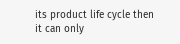its product life cycle then it can only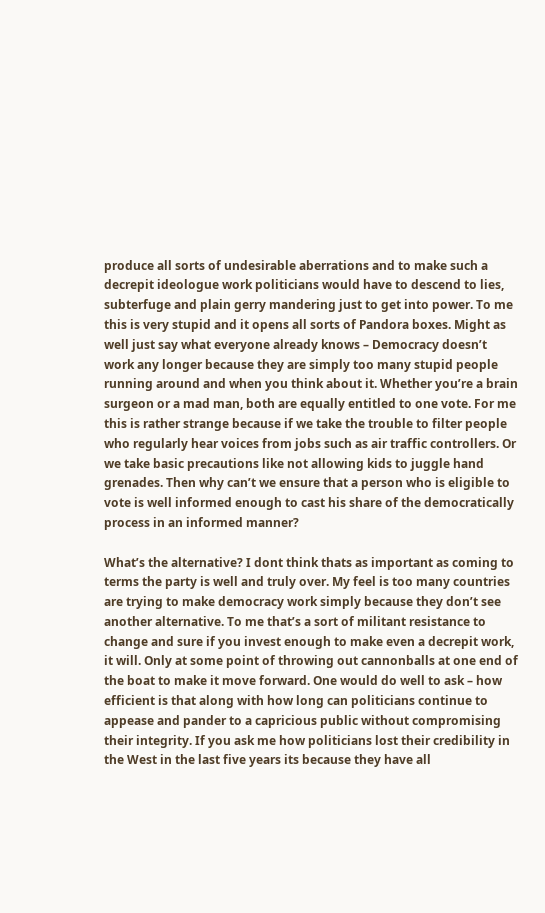produce all sorts of undesirable aberrations and to make such a decrepit ideologue work politicians would have to descend to lies, subterfuge and plain gerry mandering just to get into power. To me this is very stupid and it opens all sorts of Pandora boxes. Might as well just say what everyone already knows – Democracy doesn’t work any longer because they are simply too many stupid people running around and when you think about it. Whether you’re a brain surgeon or a mad man, both are equally entitled to one vote. For me this is rather strange because if we take the trouble to filter people who regularly hear voices from jobs such as air traffic controllers. Or we take basic precautions like not allowing kids to juggle hand grenades. Then why can’t we ensure that a person who is eligible to vote is well informed enough to cast his share of the democratically process in an informed manner?

What’s the alternative? I dont think thats as important as coming to terms the party is well and truly over. My feel is too many countries are trying to make democracy work simply because they don’t see another alternative. To me that’s a sort of militant resistance to change and sure if you invest enough to make even a decrepit work, it will. Only at some point of throwing out cannonballs at one end of the boat to make it move forward. One would do well to ask – how efficient is that along with how long can politicians continue to appease and pander to a capricious public without compromising their integrity. If you ask me how politicians lost their credibility in the West in the last five years its because they have all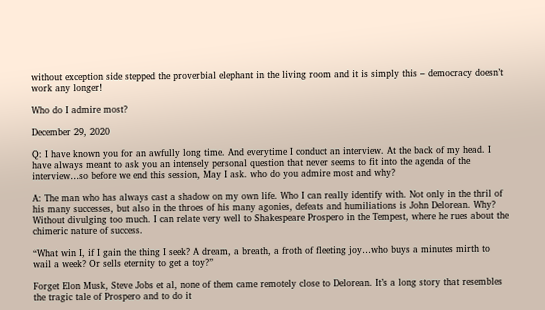without exception side stepped the proverbial elephant in the living room and it is simply this – democracy doesn’t work any longer!

Who do I admire most?

December 29, 2020

Q: I have known you for an awfully long time. And everytime I conduct an interview. At the back of my head. I have always meant to ask you an intensely personal question that never seems to fit into the agenda of the interview…so before we end this session, May I ask. who do you admire most and why?

A: The man who has always cast a shadow on my own life. Who I can really identify with. Not only in the thril of his many successes, but also in the throes of his many agonies, defeats and humiliations is John Delorean. Why? Without divulging too much. I can relate very well to Shakespeare Prospero in the Tempest, where he rues about the chimeric nature of success.

“What win I, if I gain the thing I seek? A dream, a breath, a froth of fleeting joy…who buys a minutes mirth to wail a week? Or sells eternity to get a toy?”

Forget Elon Musk, Steve Jobs et al, none of them came remotely close to Delorean. It’s a long story that resembles the tragic tale of Prospero and to do it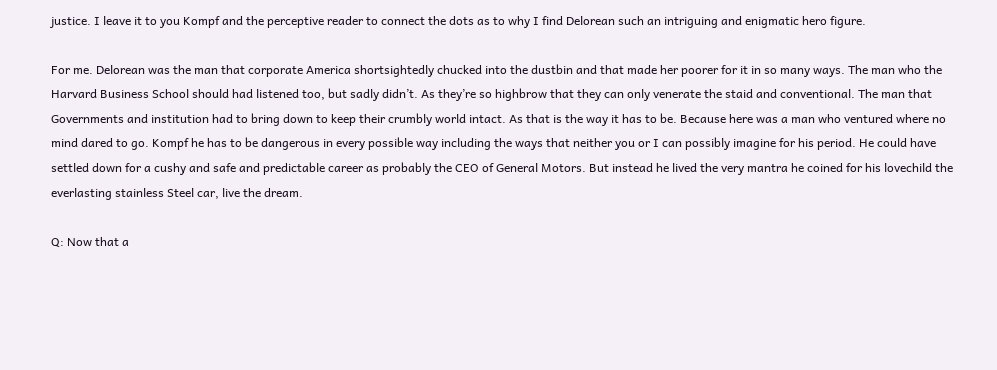justice. I leave it to you Kompf and the perceptive reader to connect the dots as to why I find Delorean such an intriguing and enigmatic hero figure.

For me. Delorean was the man that corporate America shortsightedly chucked into the dustbin and that made her poorer for it in so many ways. The man who the Harvard Business School should had listened too, but sadly didn’t. As they’re so highbrow that they can only venerate the staid and conventional. The man that Governments and institution had to bring down to keep their crumbly world intact. As that is the way it has to be. Because here was a man who ventured where no mind dared to go. Kompf he has to be dangerous in every possible way including the ways that neither you or I can possibly imagine for his period. He could have settled down for a cushy and safe and predictable career as probably the CEO of General Motors. But instead he lived the very mantra he coined for his lovechild the everlasting stainless Steel car, live the dream.

Q: Now that a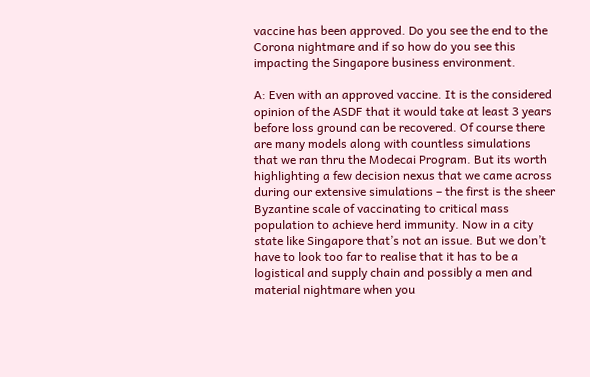vaccine has been approved. Do you see the end to the Corona nightmare and if so how do you see this impacting the Singapore business environment.

A: Even with an approved vaccine. It is the considered opinion of the ASDF that it would take at least 3 years before loss ground can be recovered. Of course there are many models along with countless simulations that we ran thru the Modecai Program. But its worth highlighting a few decision nexus that we came across during our extensive simulations – the first is the sheer Byzantine scale of vaccinating to critical mass population to achieve herd immunity. Now in a city state like Singapore that’s not an issue. But we don’t have to look too far to realise that it has to be a logistical and supply chain and possibly a men and material nightmare when you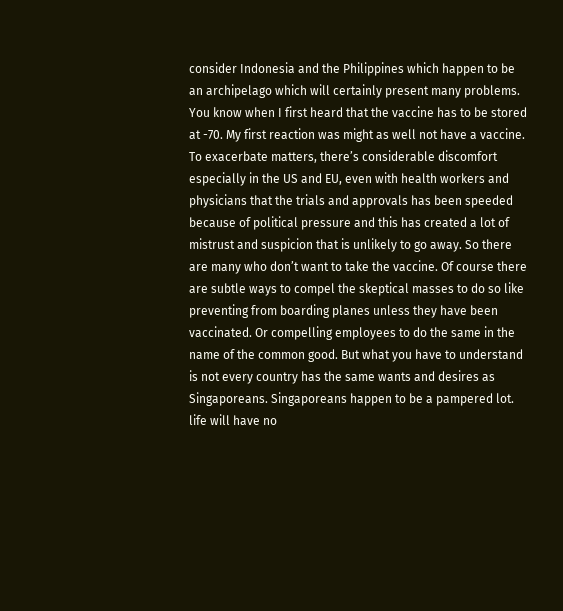consider Indonesia and the Philippines which happen to be an archipelago which will certainly present many problems. You know when I first heard that the vaccine has to be stored at -70. My first reaction was might as well not have a vaccine. To exacerbate matters, there’s considerable discomfort especially in the US and EU, even with health workers and physicians that the trials and approvals has been speeded because of political pressure and this has created a lot of mistrust and suspicion that is unlikely to go away. So there are many who don’t want to take the vaccine. Of course there are subtle ways to compel the skeptical masses to do so like preventing from boarding planes unless they have been vaccinated. Or compelling employees to do the same in the name of the common good. But what you have to understand is not every country has the same wants and desires as Singaporeans. Singaporeans happen to be a pampered lot. life will have no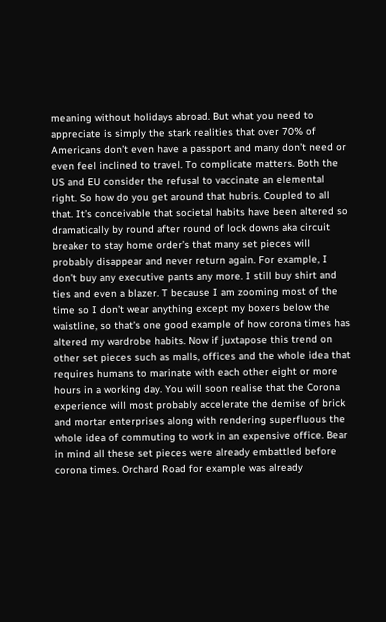meaning without holidays abroad. But what you need to appreciate is simply the stark realities that over 70% of Americans don’t even have a passport and many don’t need or even feel inclined to travel. To complicate matters. Both the US and EU consider the refusal to vaccinate an elemental right. So how do you get around that hubris. Coupled to all that. It’s conceivable that societal habits have been altered so dramatically by round after round of lock downs aka circuit breaker to stay home order’s that many set pieces will probably disappear and never return again. For example, I don’t buy any executive pants any more. I still buy shirt and ties and even a blazer. T because I am zooming most of the time so I don’t wear anything except my boxers below the waistline, so that’s one good example of how corona times has altered my wardrobe habits. Now if juxtapose this trend on other set pieces such as malls, offices and the whole idea that requires humans to marinate with each other eight or more hours in a working day. You will soon realise that the Corona experience will most probably accelerate the demise of brick and mortar enterprises along with rendering superfluous the whole idea of commuting to work in an expensive office. Bear in mind all these set pieces were already embattled before corona times. Orchard Road for example was already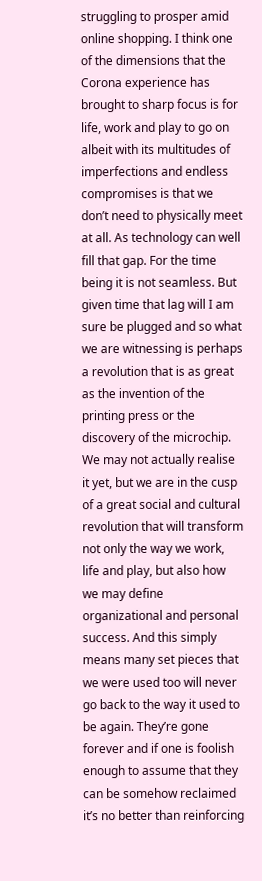struggling to prosper amid online shopping. I think one of the dimensions that the Corona experience has brought to sharp focus is for life, work and play to go on albeit with its multitudes of imperfections and endless compromises is that we don’t need to physically meet at all. As technology can well fill that gap. For the time being it is not seamless. But given time that lag will I am sure be plugged and so what we are witnessing is perhaps a revolution that is as great as the invention of the printing press or the discovery of the microchip. We may not actually realise it yet, but we are in the cusp of a great social and cultural revolution that will transform not only the way we work, life and play, but also how we may define organizational and personal success. And this simply means many set pieces that we were used too will never go back to the way it used to be again. They’re gone forever and if one is foolish enough to assume that they can be somehow reclaimed it’s no better than reinforcing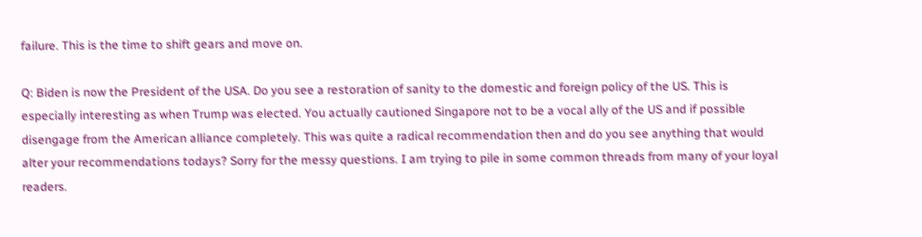failure. This is the time to shift gears and move on.

Q: Biden is now the President of the USA. Do you see a restoration of sanity to the domestic and foreign policy of the US. This is especially interesting as when Trump was elected. You actually cautioned Singapore not to be a vocal ally of the US and if possible disengage from the American alliance completely. This was quite a radical recommendation then and do you see anything that would alter your recommendations todays? Sorry for the messy questions. I am trying to pile in some common threads from many of your loyal readers.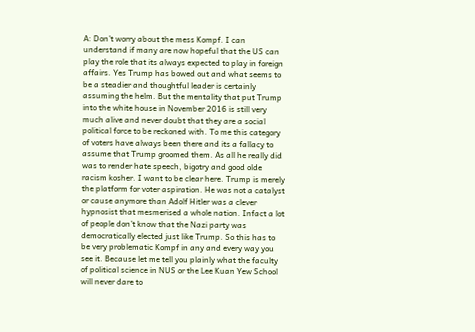A: Don’t worry about the mess Kompf. I can understand if many are now hopeful that the US can play the role that its always expected to play in foreign affairs. Yes Trump has bowed out and what seems to be a steadier and thoughtful leader is certainly assuming the helm. But the mentality that put Trump into the white house in November 2016 is still very much alive and never doubt that they are a social political force to be reckoned with. To me this category of voters have always been there and its a fallacy to assume that Trump groomed them. As all he really did was to render hate speech, bigotry and good olde racism kosher. I want to be clear here. Trump is merely the platform for voter aspiration. He was not a catalyst or cause anymore than Adolf Hitler was a clever hypnosist that mesmerised a whole nation. Infact a lot of people don’t know that the Nazi party was democratically elected just like Trump. So this has to be very problematic Kompf in any and every way you see it. Because let me tell you plainly what the faculty of political science in NUS or the Lee Kuan Yew School will never dare to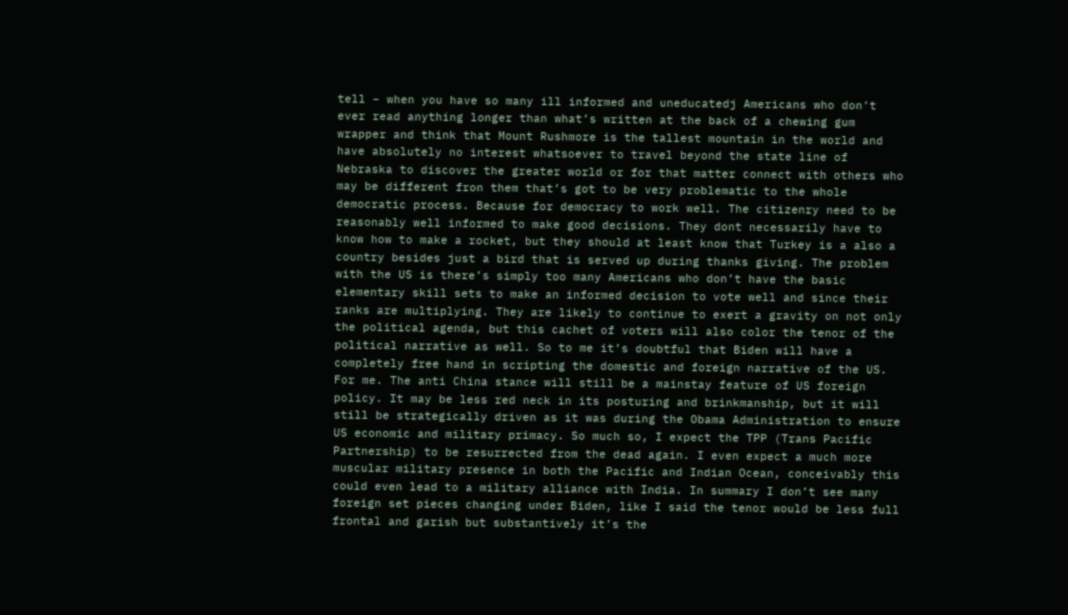tell – when you have so many ill informed and uneducatedj Americans who don’t ever read anything longer than what’s written at the back of a chewing gum wrapper and think that Mount Rushmore is the tallest mountain in the world and have absolutely no interest whatsoever to travel beyond the state line of Nebraska to discover the greater world or for that matter connect with others who may be different fron them that’s got to be very problematic to the whole democratic process. Because for democracy to work well. The citizenry need to be reasonably well informed to make good decisions. They dont necessarily have to know how to make a rocket, but they should at least know that Turkey is a also a country besides just a bird that is served up during thanks giving. The problem with the US is there’s simply too many Americans who don’t have the basic elementary skill sets to make an informed decision to vote well and since their ranks are multiplying. They are likely to continue to exert a gravity on not only the political agenda, but this cachet of voters will also color the tenor of the political narrative as well. So to me it’s doubtful that Biden will have a completely free hand in scripting the domestic and foreign narrative of the US. For me. The anti China stance will still be a mainstay feature of US foreign policy. It may be less red neck in its posturing and brinkmanship, but it will still be strategically driven as it was during the Obama Administration to ensure US economic and military primacy. So much so, I expect the TPP (Trans Pacific Partnership) to be resurrected from the dead again. I even expect a much more muscular military presence in both the Pacific and Indian Ocean, conceivably this could even lead to a military alliance with India. In summary I don’t see many foreign set pieces changing under Biden, like I said the tenor would be less full frontal and garish but substantively it’s the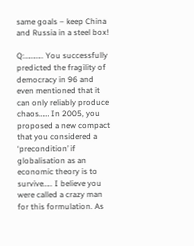same goals – keep China and Russia in a steel box!

Q:……….. You successfully predicted the fragility of democracy in 96 and even mentioned that it can only reliably produce chaos…… In 2005, you proposed a new compact that you considered a ‘precondition’ if globalisation as an economic theory is to survive….. I believe you were called a crazy man for this formulation. As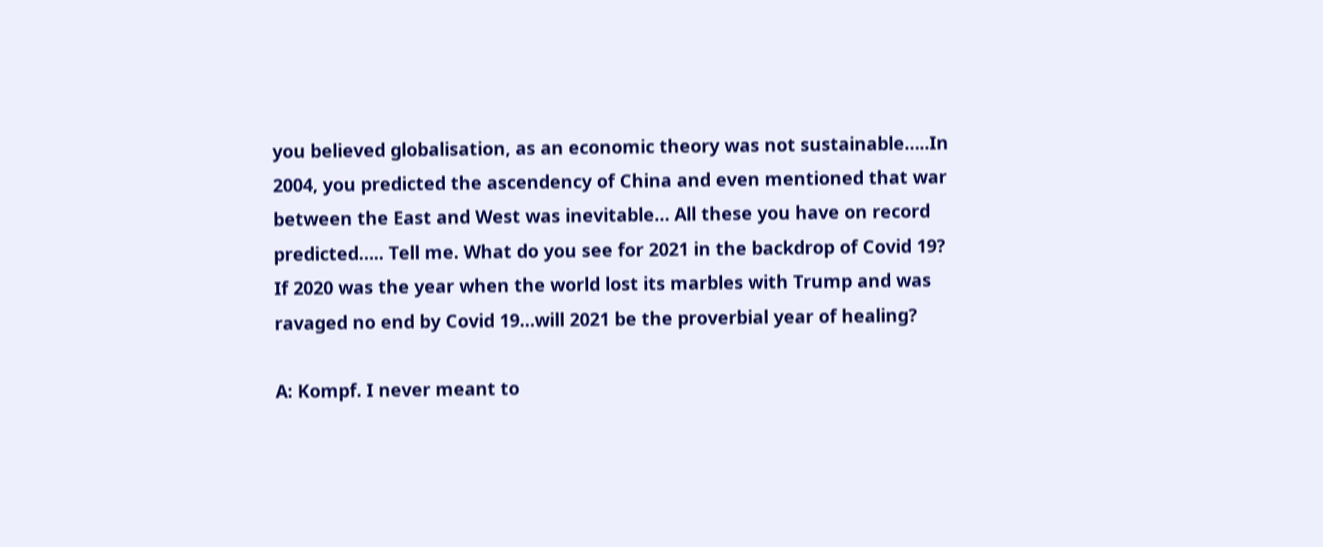you believed globalisation, as an economic theory was not sustainable…..In 2004, you predicted the ascendency of China and even mentioned that war between the East and West was inevitable… All these you have on record predicted….. Tell me. What do you see for 2021 in the backdrop of Covid 19? If 2020 was the year when the world lost its marbles with Trump and was ravaged no end by Covid 19…will 2021 be the proverbial year of healing?

A: Kompf. I never meant to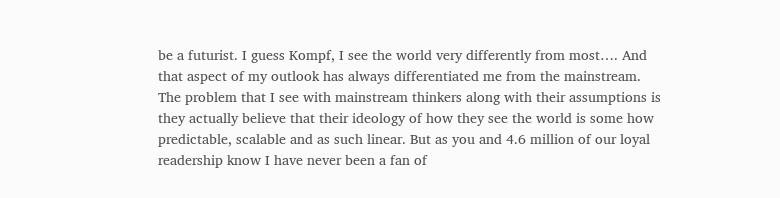be a futurist. I guess Kompf, I see the world very differently from most…. And that aspect of my outlook has always differentiated me from the mainstream. The problem that I see with mainstream thinkers along with their assumptions is they actually believe that their ideology of how they see the world is some how predictable, scalable and as such linear. But as you and 4.6 million of our loyal readership know I have never been a fan of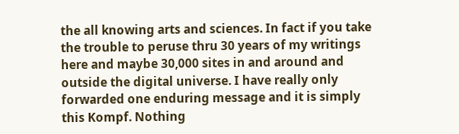the all knowing arts and sciences. In fact if you take the trouble to peruse thru 30 years of my writings here and maybe 30,000 sites in and around and outside the digital universe. I have really only forwarded one enduring message and it is simply this Kompf. Nothing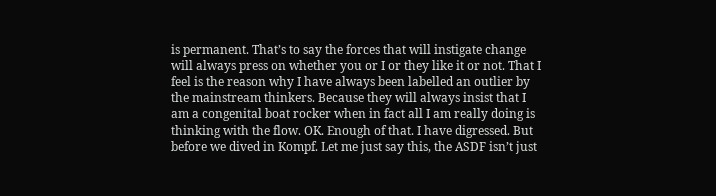is permanent. That’s to say the forces that will instigate change will always press on whether you or I or they like it or not. That I feel is the reason why I have always been labelled an outlier by the mainstream thinkers. Because they will always insist that I am a congenital boat rocker when in fact all I am really doing is thinking with the flow. OK. Enough of that. I have digressed. But before we dived in Kompf. Let me just say this, the ASDF isn’t just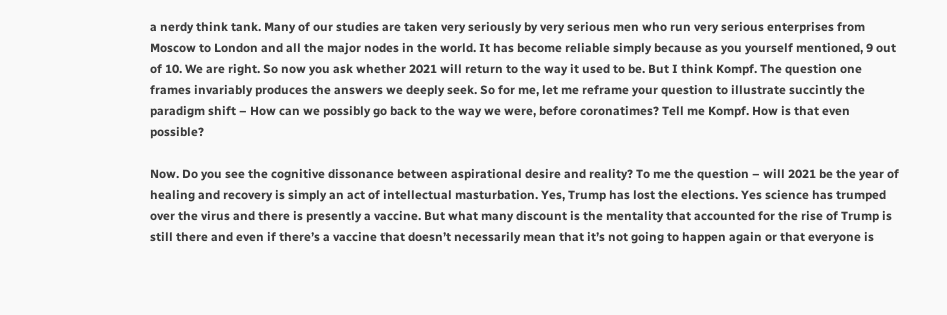a nerdy think tank. Many of our studies are taken very seriously by very serious men who run very serious enterprises from Moscow to London and all the major nodes in the world. It has become reliable simply because as you yourself mentioned, 9 out of 10. We are right. So now you ask whether 2021 will return to the way it used to be. But I think Kompf. The question one frames invariably produces the answers we deeply seek. So for me, let me reframe your question to illustrate succintly the paradigm shift – How can we possibly go back to the way we were, before coronatimes? Tell me Kompf. How is that even possible?

Now. Do you see the cognitive dissonance between aspirational desire and reality? To me the question – will 2021 be the year of healing and recovery is simply an act of intellectual masturbation. Yes, Trump has lost the elections. Yes science has trumped over the virus and there is presently a vaccine. But what many discount is the mentality that accounted for the rise of Trump is still there and even if there’s a vaccine that doesn’t necessarily mean that it’s not going to happen again or that everyone is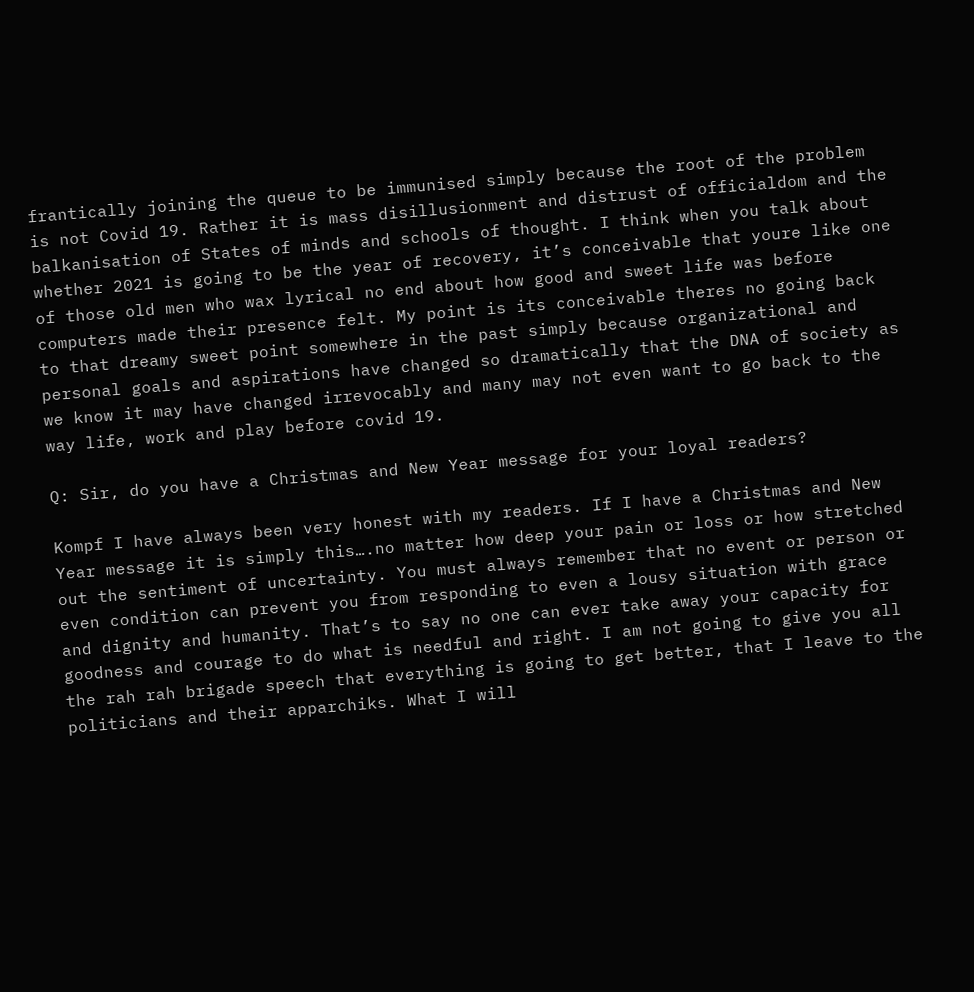frantically joining the queue to be immunised simply because the root of the problem is not Covid 19. Rather it is mass disillusionment and distrust of officialdom and the balkanisation of States of minds and schools of thought. I think when you talk about whether 2021 is going to be the year of recovery, it’s conceivable that youre like one of those old men who wax lyrical no end about how good and sweet life was before computers made their presence felt. My point is its conceivable theres no going back to that dreamy sweet point somewhere in the past simply because organizational and personal goals and aspirations have changed so dramatically that the DNA of society as we know it may have changed irrevocably and many may not even want to go back to the way life, work and play before covid 19.

Q: Sir, do you have a Christmas and New Year message for your loyal readers?

Kompf I have always been very honest with my readers. If I have a Christmas and New Year message it is simply this….no matter how deep your pain or loss or how stretched out the sentiment of uncertainty. You must always remember that no event or person or even condition can prevent you from responding to even a lousy situation with grace and dignity and humanity. That’s to say no one can ever take away your capacity for goodness and courage to do what is needful and right. I am not going to give you all the rah rah brigade speech that everything is going to get better, that I leave to the politicians and their apparchiks. What I will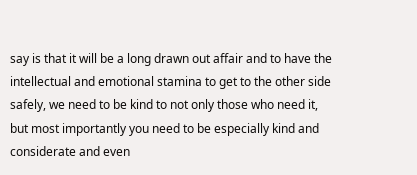say is that it will be a long drawn out affair and to have the intellectual and emotional stamina to get to the other side safely, we need to be kind to not only those who need it, but most importantly you need to be especially kind and considerate and even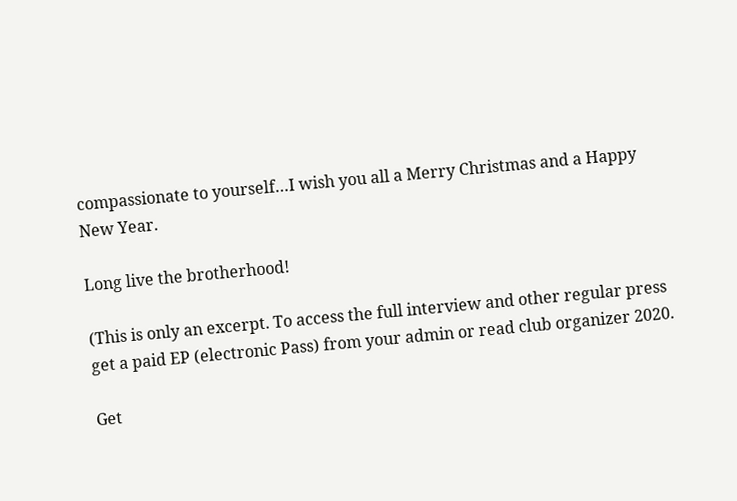compassionate to yourself…I wish you all a Merry Christmas and a Happy New Year.

Long live the brotherhood!

(This is only an excerpt. To access the full interview and other regular press get a paid EP (electronic Pass) from your admin or read club organizer 2020.

Get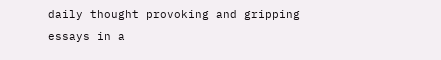daily thought provoking and gripping essays in a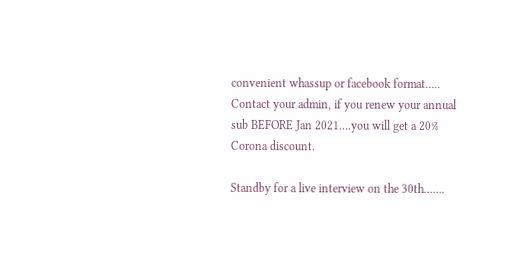convenient whassup or facebook format….. Contact your admin, if you renew your annual sub BEFORE Jan 2021….you will get a 20% Corona discount.

Standby for a live interview on the 30th…….